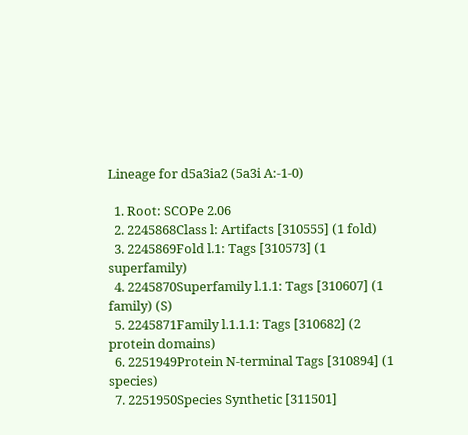Lineage for d5a3ia2 (5a3i A:-1-0)

  1. Root: SCOPe 2.06
  2. 2245868Class l: Artifacts [310555] (1 fold)
  3. 2245869Fold l.1: Tags [310573] (1 superfamily)
  4. 2245870Superfamily l.1.1: Tags [310607] (1 family) (S)
  5. 2245871Family l.1.1.1: Tags [310682] (2 protein domains)
  6. 2251949Protein N-terminal Tags [310894] (1 species)
  7. 2251950Species Synthetic [311501]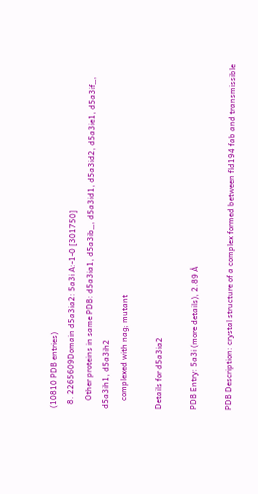(10810 PDB entries)
  8. 2265609Domain d5a3ia2: 5a3i A:-1-0 [301750]
    Other proteins in same PDB: d5a3ia1, d5a3ib_, d5a3id1, d5a3id2, d5a3ie1, d5a3if_, d5a3ih1, d5a3ih2
    complexed with nag; mutant

Details for d5a3ia2

PDB Entry: 5a3i (more details), 2.89 Å

PDB Description: crystal structure of a complex formed between fld194 fab and transmissible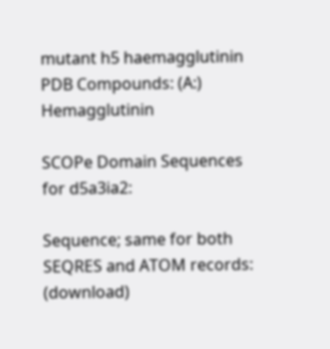mutant h5 haemagglutinin
PDB Compounds: (A:) Hemagglutinin

SCOPe Domain Sequences for d5a3ia2:

Sequence; same for both SEQRES and ATOM records: (download)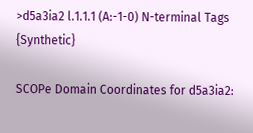>d5a3ia2 l.1.1.1 (A:-1-0) N-terminal Tags {Synthetic}

SCOPe Domain Coordinates for d5a3ia2: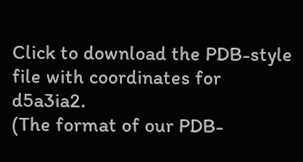Click to download the PDB-style file with coordinates for d5a3ia2.
(The format of our PDB-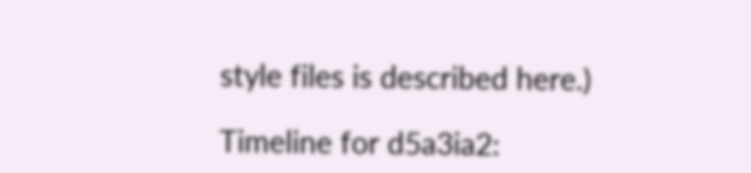style files is described here.)

Timeline for d5a3ia2: